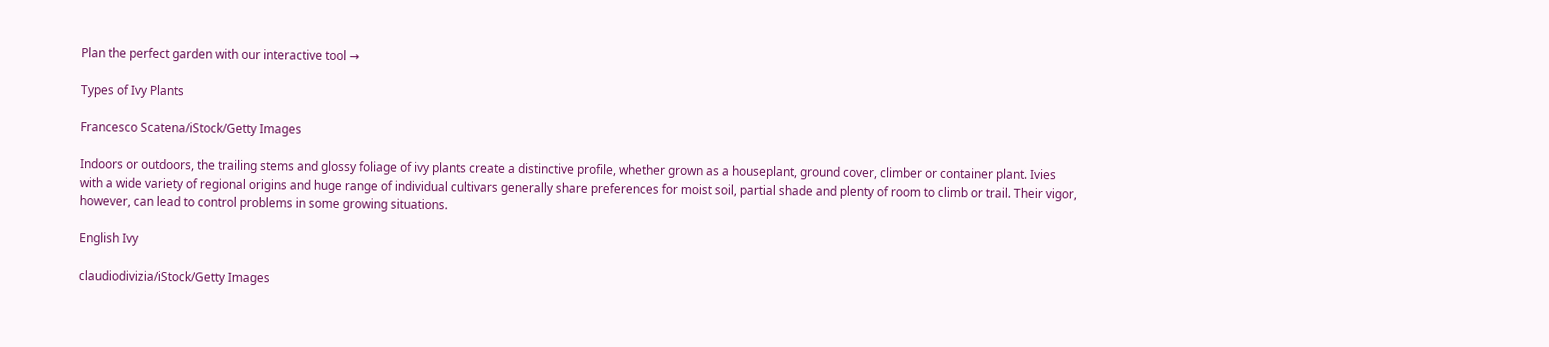Plan the perfect garden with our interactive tool →

Types of Ivy Plants

Francesco Scatena/iStock/Getty Images

Indoors or outdoors, the trailing stems and glossy foliage of ivy plants create a distinctive profile, whether grown as a houseplant, ground cover, climber or container plant. Ivies with a wide variety of regional origins and huge range of individual cultivars generally share preferences for moist soil, partial shade and plenty of room to climb or trail. Their vigor, however, can lead to control problems in some growing situations.

English Ivy

claudiodivizia/iStock/Getty Images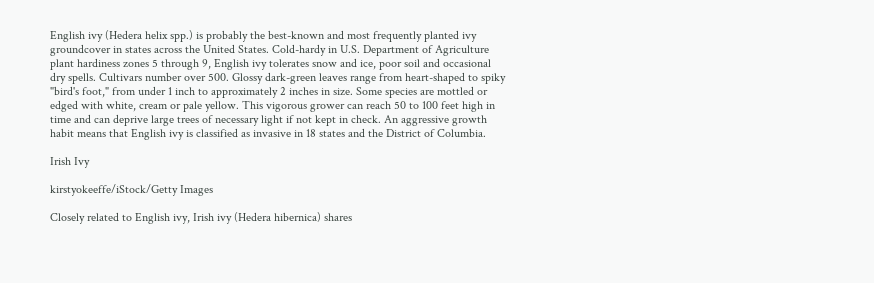English ivy (Hedera helix spp.) is probably the best-known and most frequently planted ivy groundcover in states across the United States. Cold-hardy in U.S. Department of Agriculture plant hardiness zones 5 through 9, English ivy tolerates snow and ice, poor soil and occasional dry spells. Cultivars number over 500. Glossy dark-green leaves range from heart-shaped to spiky "bird's foot," from under 1 inch to approximately 2 inches in size. Some species are mottled or edged with white, cream or pale yellow. This vigorous grower can reach 50 to 100 feet high in time and can deprive large trees of necessary light if not kept in check. An aggressive growth habit means that English ivy is classified as invasive in 18 states and the District of Columbia.

Irish Ivy

kirstyokeeffe/iStock/Getty Images

Closely related to English ivy, Irish ivy (Hedera hibernica) shares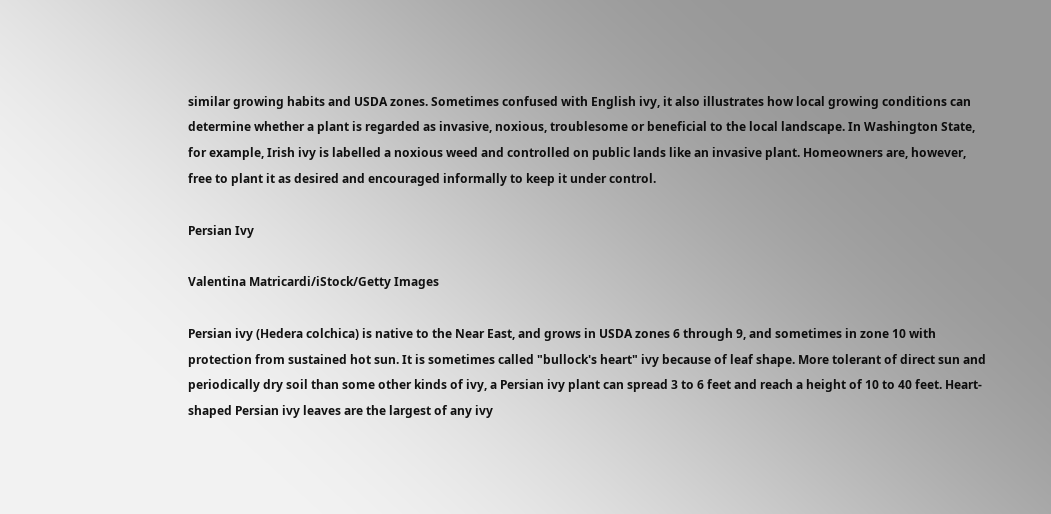similar growing habits and USDA zones. Sometimes confused with English ivy, it also illustrates how local growing conditions can determine whether a plant is regarded as invasive, noxious, troublesome or beneficial to the local landscape. In Washington State, for example, Irish ivy is labelled a noxious weed and controlled on public lands like an invasive plant. Homeowners are, however, free to plant it as desired and encouraged informally to keep it under control.

Persian Ivy

Valentina Matricardi/iStock/Getty Images

Persian ivy (Hedera colchica) is native to the Near East, and grows in USDA zones 6 through 9, and sometimes in zone 10 with protection from sustained hot sun. It is sometimes called "bullock's heart" ivy because of leaf shape. More tolerant of direct sun and periodically dry soil than some other kinds of ivy, a Persian ivy plant can spread 3 to 6 feet and reach a height of 10 to 40 feet. Heart-shaped Persian ivy leaves are the largest of any ivy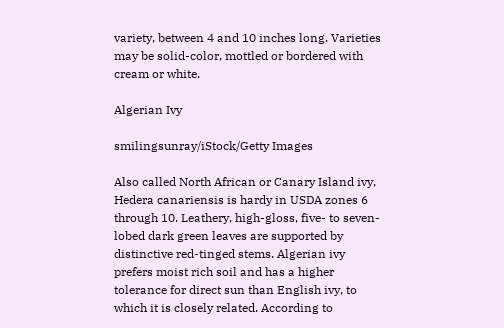variety, between 4 and 10 inches long. Varieties may be solid-color, mottled or bordered with cream or white.

Algerian Ivy

smilingsunray/iStock/Getty Images

Also called North African or Canary Island ivy, Hedera canariensis is hardy in USDA zones 6 through 10. Leathery, high-gloss, five- to seven-lobed dark green leaves are supported by distinctive red-tinged stems. Algerian ivy prefers moist rich soil and has a higher tolerance for direct sun than English ivy, to which it is closely related. According to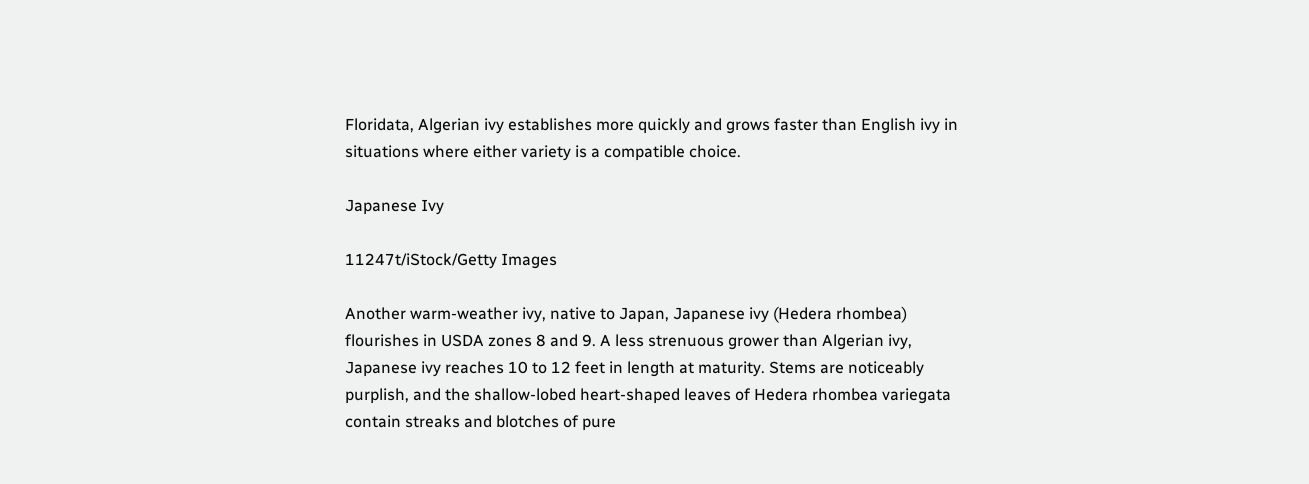Floridata, Algerian ivy establishes more quickly and grows faster than English ivy in situations where either variety is a compatible choice.

Japanese Ivy

11247t/iStock/Getty Images

Another warm-weather ivy, native to Japan, Japanese ivy (Hedera rhombea) flourishes in USDA zones 8 and 9. A less strenuous grower than Algerian ivy, Japanese ivy reaches 10 to 12 feet in length at maturity. Stems are noticeably purplish, and the shallow-lobed heart-shaped leaves of Hedera rhombea variegata contain streaks and blotches of pure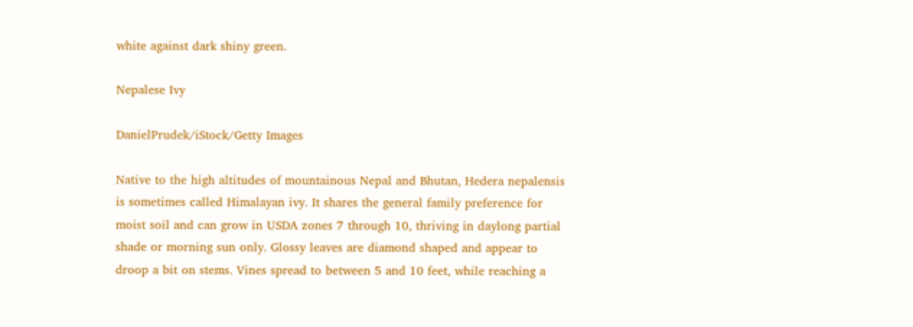white against dark shiny green.

Nepalese Ivy

DanielPrudek/iStock/Getty Images

Native to the high altitudes of mountainous Nepal and Bhutan, Hedera nepalensis is sometimes called Himalayan ivy. It shares the general family preference for moist soil and can grow in USDA zones 7 through 10, thriving in daylong partial shade or morning sun only. Glossy leaves are diamond shaped and appear to droop a bit on stems. Vines spread to between 5 and 10 feet, while reaching a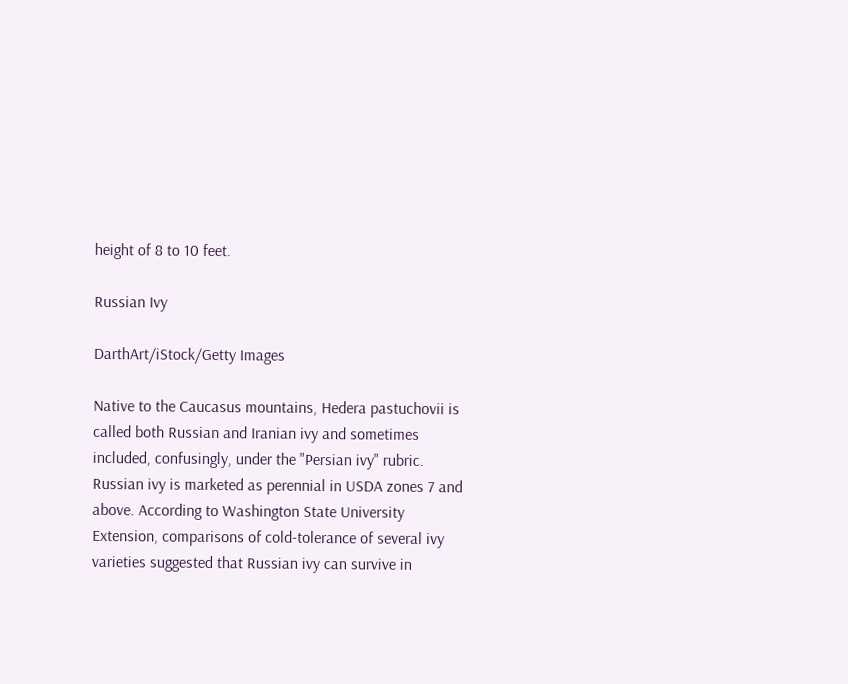height of 8 to 10 feet.

Russian Ivy

DarthArt/iStock/Getty Images

Native to the Caucasus mountains, Hedera pastuchovii is called both Russian and Iranian ivy and sometimes included, confusingly, under the "Persian ivy" rubric. Russian ivy is marketed as perennial in USDA zones 7 and above. According to Washington State University Extension, comparisons of cold-tolerance of several ivy varieties suggested that Russian ivy can survive in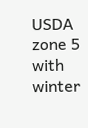USDA zone 5 with winter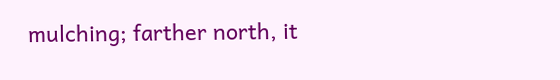mulching; farther north, it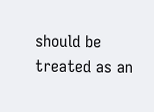should be treated as an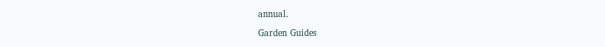annual.

Garden Guides